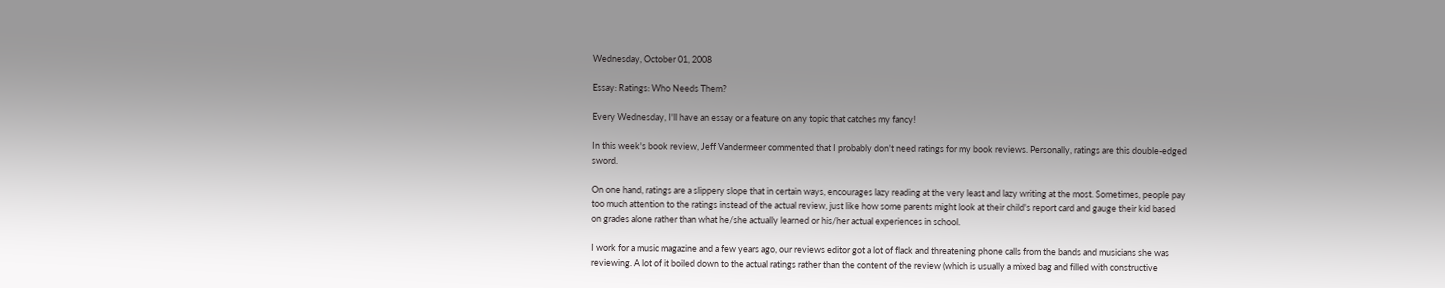Wednesday, October 01, 2008

Essay: Ratings: Who Needs Them?

Every Wednesday, I'll have an essay or a feature on any topic that catches my fancy!

In this week's book review, Jeff Vandermeer commented that I probably don't need ratings for my book reviews. Personally, ratings are this double-edged sword.

On one hand, ratings are a slippery slope that in certain ways, encourages lazy reading at the very least and lazy writing at the most. Sometimes, people pay too much attention to the ratings instead of the actual review, just like how some parents might look at their child's report card and gauge their kid based on grades alone rather than what he/she actually learned or his/her actual experiences in school.

I work for a music magazine and a few years ago, our reviews editor got a lot of flack and threatening phone calls from the bands and musicians she was reviewing. A lot of it boiled down to the actual ratings rather than the content of the review (which is usually a mixed bag and filled with constructive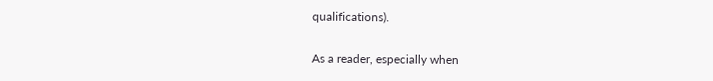qualifications).

As a reader, especially when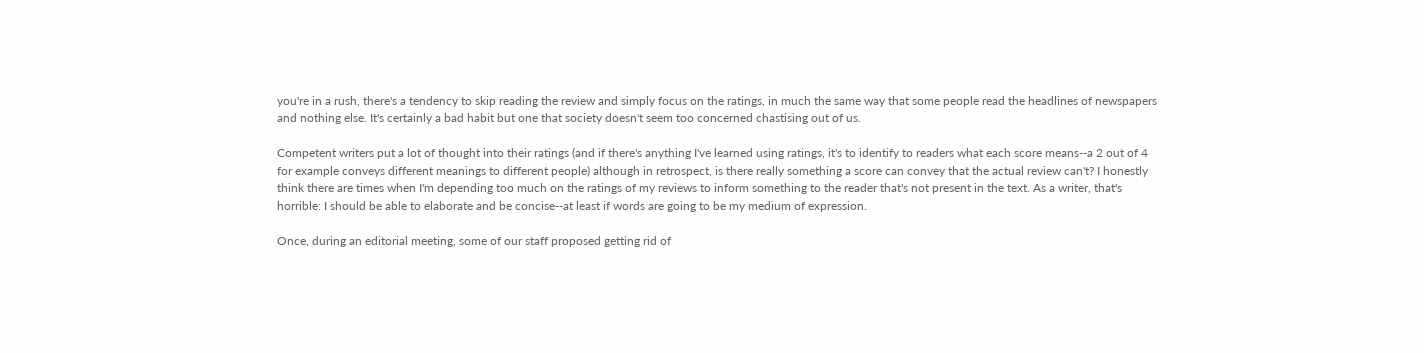you're in a rush, there's a tendency to skip reading the review and simply focus on the ratings, in much the same way that some people read the headlines of newspapers and nothing else. It's certainly a bad habit but one that society doesn't seem too concerned chastising out of us.

Competent writers put a lot of thought into their ratings (and if there's anything I've learned using ratings, it's to identify to readers what each score means--a 2 out of 4 for example conveys different meanings to different people) although in retrospect, is there really something a score can convey that the actual review can't? I honestly think there are times when I'm depending too much on the ratings of my reviews to inform something to the reader that's not present in the text. As a writer, that's horrible: I should be able to elaborate and be concise--at least if words are going to be my medium of expression.

Once, during an editorial meeting, some of our staff proposed getting rid of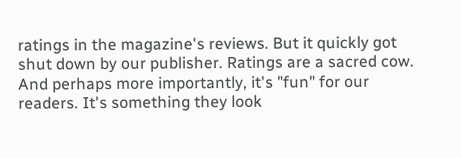ratings in the magazine's reviews. But it quickly got shut down by our publisher. Ratings are a sacred cow. And perhaps more importantly, it's "fun" for our readers. It's something they look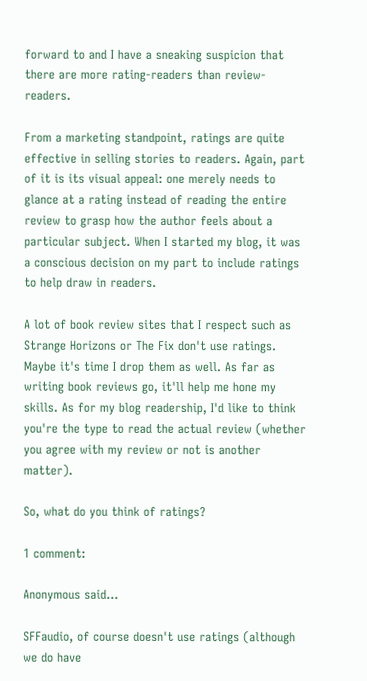forward to and I have a sneaking suspicion that there are more rating-readers than review-readers.

From a marketing standpoint, ratings are quite effective in selling stories to readers. Again, part of it is its visual appeal: one merely needs to glance at a rating instead of reading the entire review to grasp how the author feels about a particular subject. When I started my blog, it was a conscious decision on my part to include ratings to help draw in readers.

A lot of book review sites that I respect such as Strange Horizons or The Fix don't use ratings. Maybe it's time I drop them as well. As far as writing book reviews go, it'll help me hone my skills. As for my blog readership, I'd like to think you're the type to read the actual review (whether you agree with my review or not is another matter).

So, what do you think of ratings?

1 comment:

Anonymous said...

SFFaudio, of course doesn't use ratings (although we do have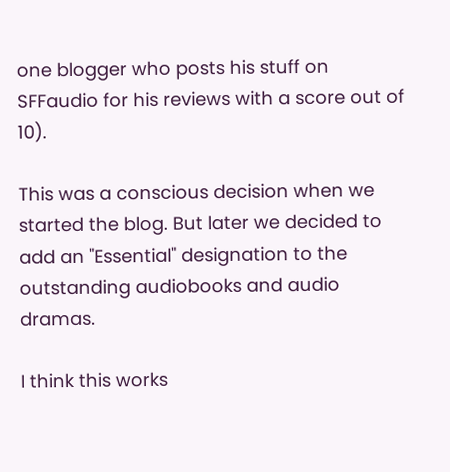one blogger who posts his stuff on SFFaudio for his reviews with a score out of 10).

This was a conscious decision when we started the blog. But later we decided to add an "Essential" designation to the outstanding audiobooks and audio dramas.

I think this works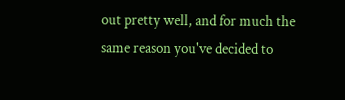out pretty well, and for much the same reason you've decided to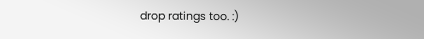drop ratings too. :)